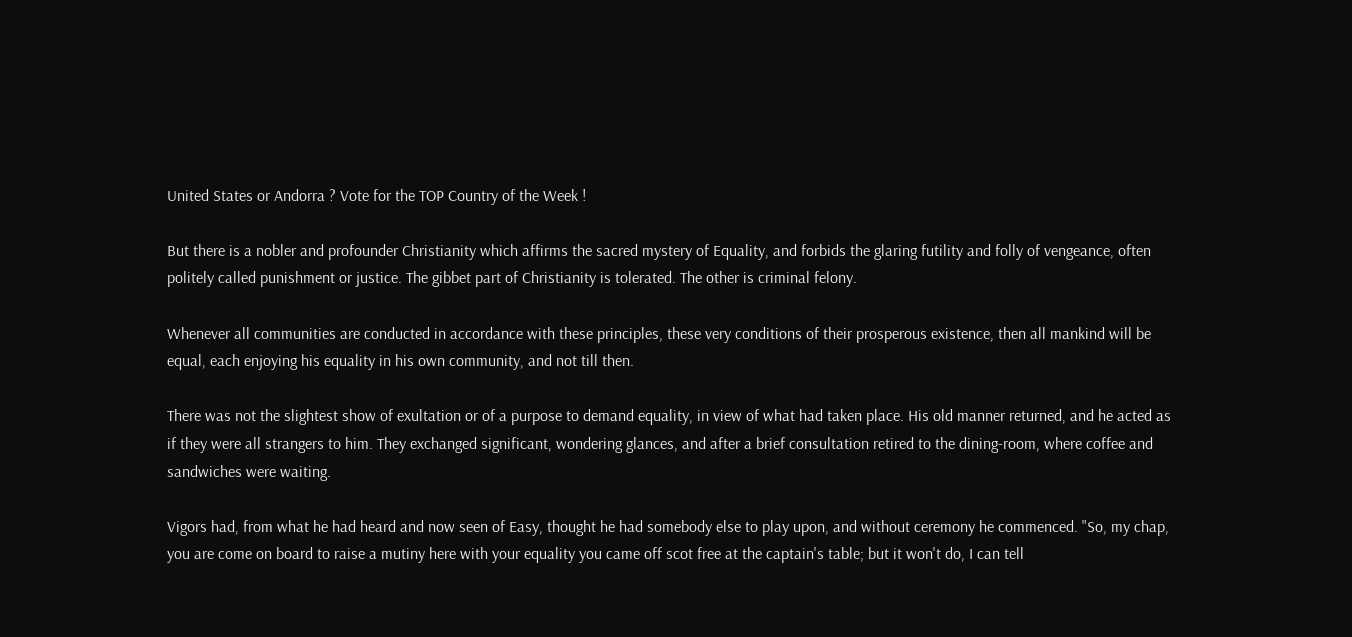United States or Andorra ? Vote for the TOP Country of the Week !

But there is a nobler and profounder Christianity which affirms the sacred mystery of Equality, and forbids the glaring futility and folly of vengeance, often politely called punishment or justice. The gibbet part of Christianity is tolerated. The other is criminal felony.

Whenever all communities are conducted in accordance with these principles, these very conditions of their prosperous existence, then all mankind will be equal, each enjoying his equality in his own community, and not till then.

There was not the slightest show of exultation or of a purpose to demand equality, in view of what had taken place. His old manner returned, and he acted as if they were all strangers to him. They exchanged significant, wondering glances, and after a brief consultation retired to the dining-room, where coffee and sandwiches were waiting.

Vigors had, from what he had heard and now seen of Easy, thought he had somebody else to play upon, and without ceremony he commenced. "So, my chap, you are come on board to raise a mutiny here with your equality you came off scot free at the captain's table; but it won't do, I can tell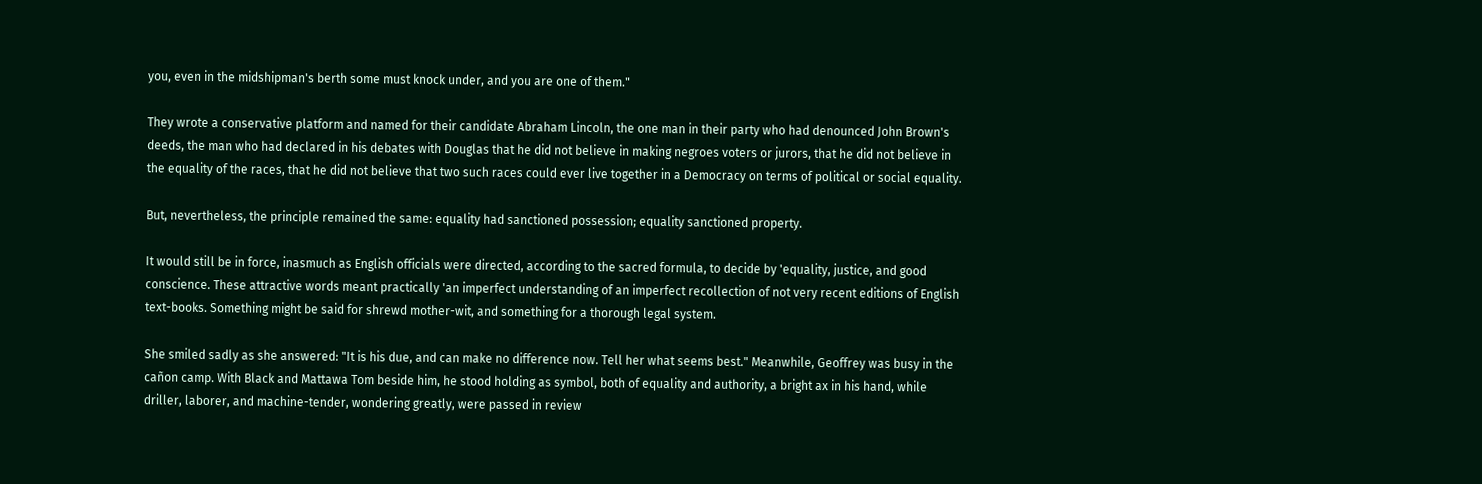you, even in the midshipman's berth some must knock under, and you are one of them."

They wrote a conservative platform and named for their candidate Abraham Lincoln, the one man in their party who had denounced John Brown's deeds, the man who had declared in his debates with Douglas that he did not believe in making negroes voters or jurors, that he did not believe in the equality of the races, that he did not believe that two such races could ever live together in a Democracy on terms of political or social equality.

But, nevertheless, the principle remained the same: equality had sanctioned possession; equality sanctioned property.

It would still be in force, inasmuch as English officials were directed, according to the sacred formula, to decide by 'equality, justice, and good conscience. These attractive words meant practically 'an imperfect understanding of an imperfect recollection of not very recent editions of English text-books. Something might be said for shrewd mother-wit, and something for a thorough legal system.

She smiled sadly as she answered: "It is his due, and can make no difference now. Tell her what seems best." Meanwhile, Geoffrey was busy in the cañon camp. With Black and Mattawa Tom beside him, he stood holding as symbol, both of equality and authority, a bright ax in his hand, while driller, laborer, and machine-tender, wondering greatly, were passed in review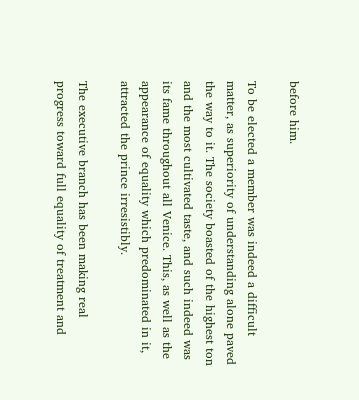before him.

To be elected a member was indeed a difficult matter, as superiority of understanding alone paved the way to it. The society boasted of the highest ton and the most cultivated taste, and such indeed was its fame throughout all Venice. This, as well as the appearance of equality which predominated in it, attracted the prince irresistibly.

The executive branch has been making real progress toward full equality of treatment and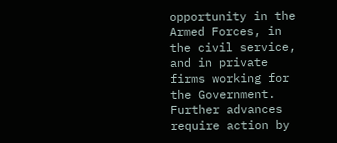opportunity in the Armed Forces, in the civil service, and in private firms working for the Government. Further advances require action by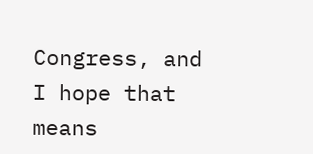Congress, and I hope that means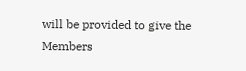will be provided to give the Members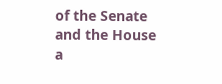of the Senate and the House a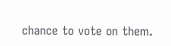chance to vote on them.